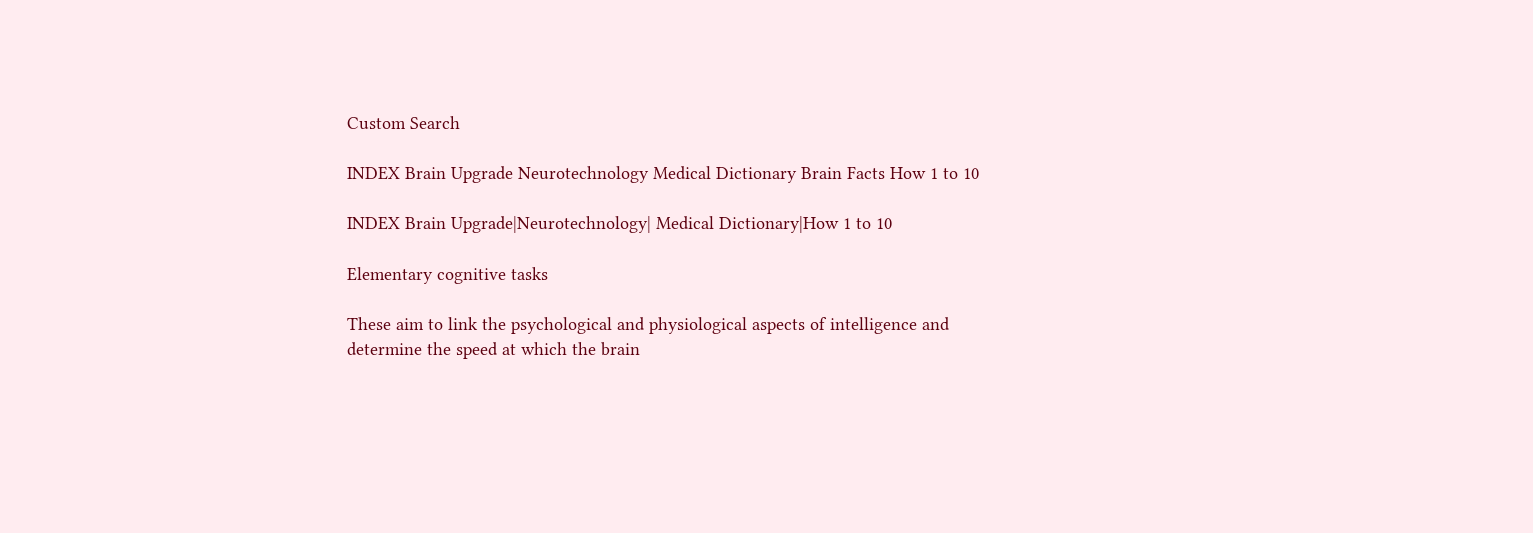Custom Search

INDEX Brain Upgrade Neurotechnology Medical Dictionary Brain Facts How 1 to 10

INDEX Brain Upgrade|Neurotechnology| Medical Dictionary|How 1 to 10

Elementary cognitive tasks

These aim to link the psychological and physiological aspects of intelligence and determine the speed at which the brain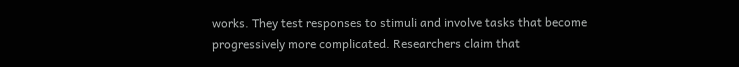works. They test responses to stimuli and involve tasks that become progressively more complicated. Researchers claim that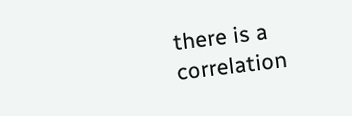there is a correlation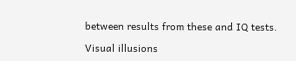between results from these and IQ tests.

Visual illusions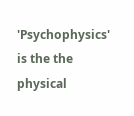'Psychophysics' is the the physical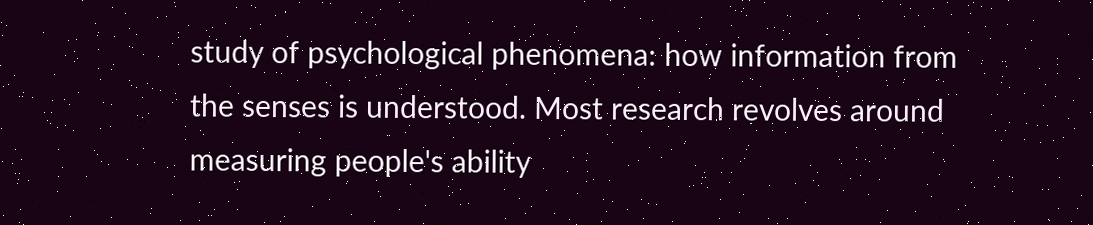study of psychological phenomena: how information from the senses is understood. Most research revolves around measuring people's ability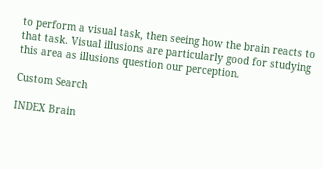to perform a visual task, then seeing how the brain reacts to that task. Visual illusions are particularly good for studying this area as illusions question our perception.

Custom Search

INDEX Brain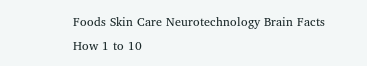Foods Skin Care Neurotechnology Brain Facts How 1 to 10